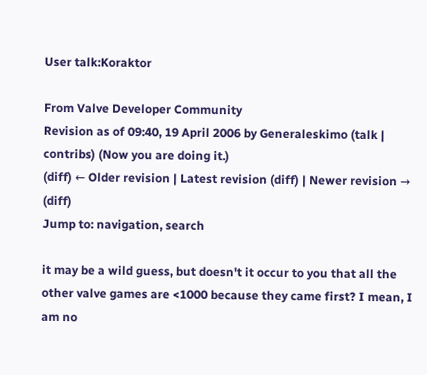User talk:Koraktor

From Valve Developer Community
Revision as of 09:40, 19 April 2006 by Generaleskimo (talk | contribs) (Now you are doing it.)
(diff) ← Older revision | Latest revision (diff) | Newer revision → (diff)
Jump to: navigation, search

it may be a wild guess, but doesn't it occur to you that all the other valve games are <1000 because they came first? I mean, I am no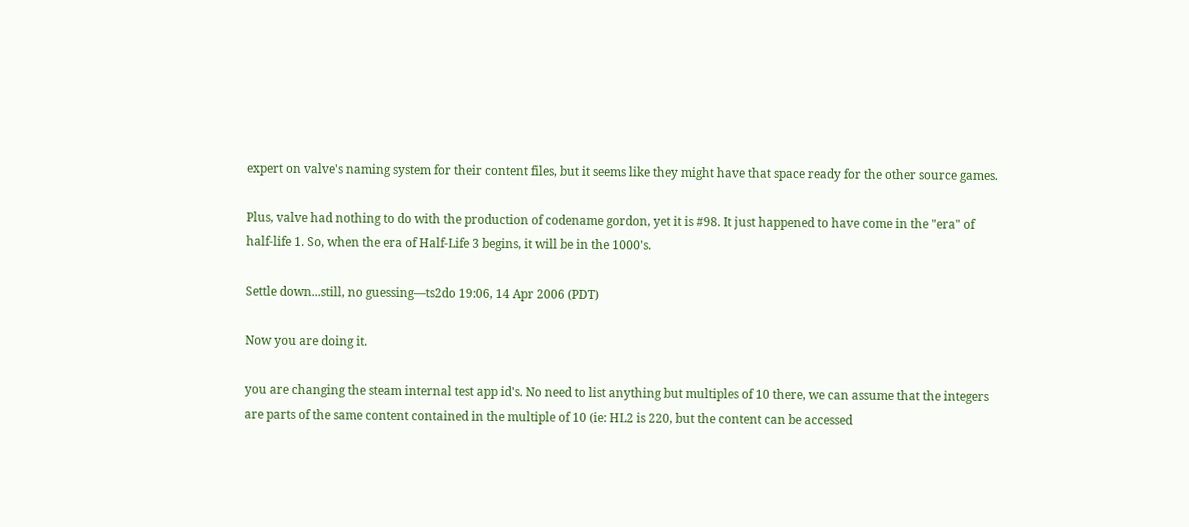expert on valve's naming system for their content files, but it seems like they might have that space ready for the other source games.

Plus, valve had nothing to do with the production of codename gordon, yet it is #98. It just happened to have come in the "era" of half-life 1. So, when the era of Half-Life 3 begins, it will be in the 1000's.

Settle down...still, no guessing—ts2do 19:06, 14 Apr 2006 (PDT)

Now you are doing it.

you are changing the steam internal test app id's. No need to list anything but multiples of 10 there, we can assume that the integers are parts of the same content contained in the multiple of 10 (ie: HL2 is 220, but the content can be accessed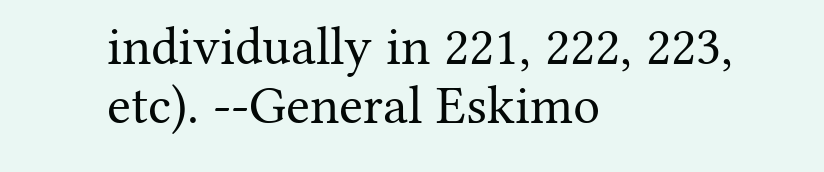individually in 221, 222, 223, etc). --General Eskimo